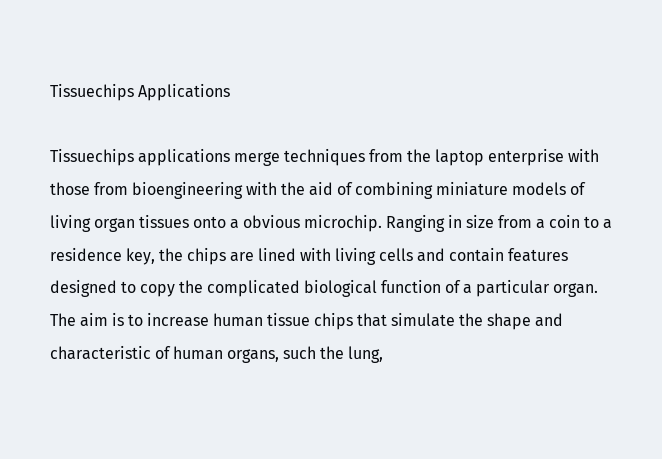Tissuechips Applications

Tissuechips applications merge techniques from the laptop enterprise with those from bioengineering with the aid of combining miniature models of living organ tissues onto a obvious microchip. Ranging in size from a coin to a residence key, the chips are lined with living cells and contain features designed to copy the complicated biological function of a particular organ. The aim is to increase human tissue chips that simulate the shape and characteristic of human organs, such the lung,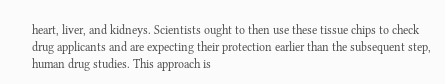heart, liver, and kidneys. Scientists ought to then use these tissue chips to check drug applicants and are expecting their protection earlier than the subsequent step, human drug studies. This approach is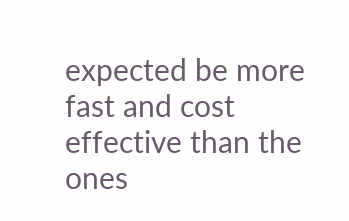expected be more fast and cost effective than the ones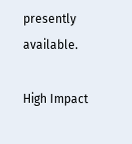presently available.

High Impact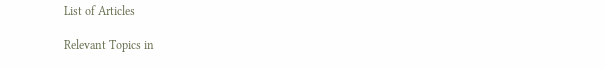List of Articles

Relevant Topics in